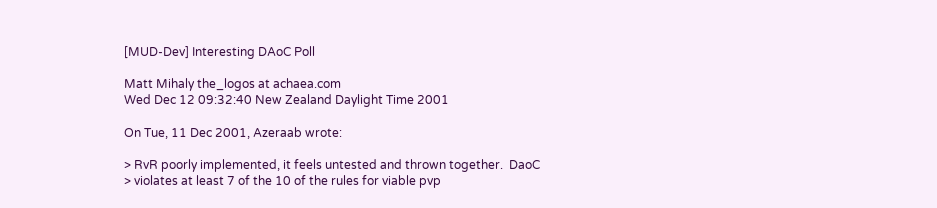[MUD-Dev] Interesting DAoC Poll

Matt Mihaly the_logos at achaea.com
Wed Dec 12 09:32:40 New Zealand Daylight Time 2001

On Tue, 11 Dec 2001, Azeraab wrote:

> RvR poorly implemented, it feels untested and thrown together.  DaoC
> violates at least 7 of the 10 of the rules for viable pvp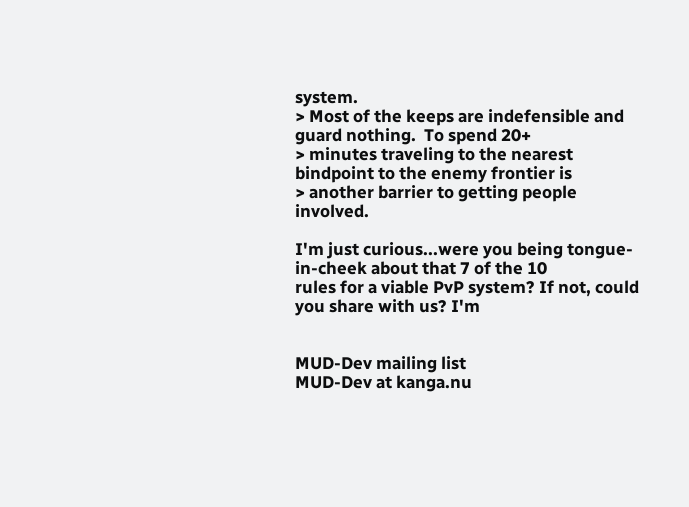system.
> Most of the keeps are indefensible and guard nothing.  To spend 20+
> minutes traveling to the nearest bindpoint to the enemy frontier is
> another barrier to getting people involved.

I'm just curious...were you being tongue-in-cheek about that 7 of the 10
rules for a viable PvP system? If not, could you share with us? I'm


MUD-Dev mailing list
MUD-Dev at kanga.nu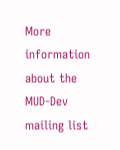More information about the MUD-Dev mailing list